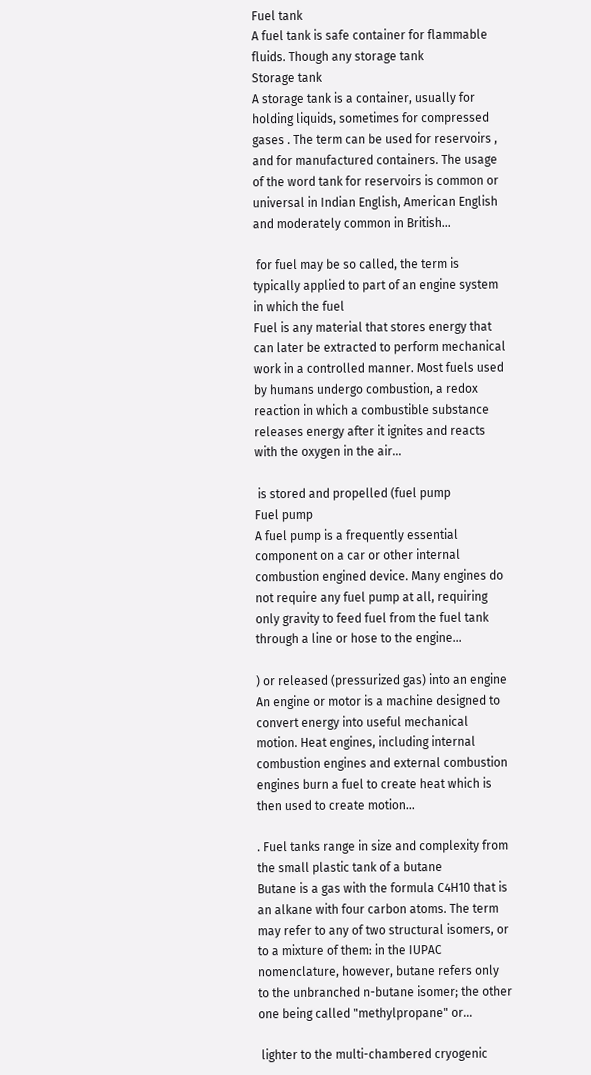Fuel tank
A fuel tank is safe container for flammable fluids. Though any storage tank
Storage tank
A storage tank is a container, usually for holding liquids, sometimes for compressed gases . The term can be used for reservoirs , and for manufactured containers. The usage of the word tank for reservoirs is common or universal in Indian English, American English and moderately common in British...

 for fuel may be so called, the term is typically applied to part of an engine system in which the fuel
Fuel is any material that stores energy that can later be extracted to perform mechanical work in a controlled manner. Most fuels used by humans undergo combustion, a redox reaction in which a combustible substance releases energy after it ignites and reacts with the oxygen in the air...

 is stored and propelled (fuel pump
Fuel pump
A fuel pump is a frequently essential component on a car or other internal combustion engined device. Many engines do not require any fuel pump at all, requiring only gravity to feed fuel from the fuel tank through a line or hose to the engine...

) or released (pressurized gas) into an engine
An engine or motor is a machine designed to convert energy into useful mechanical motion. Heat engines, including internal combustion engines and external combustion engines burn a fuel to create heat which is then used to create motion...

. Fuel tanks range in size and complexity from the small plastic tank of a butane
Butane is a gas with the formula C4H10 that is an alkane with four carbon atoms. The term may refer to any of two structural isomers, or to a mixture of them: in the IUPAC nomenclature, however, butane refers only to the unbranched n-butane isomer; the other one being called "methylpropane" or...

 lighter to the multi-chambered cryogenic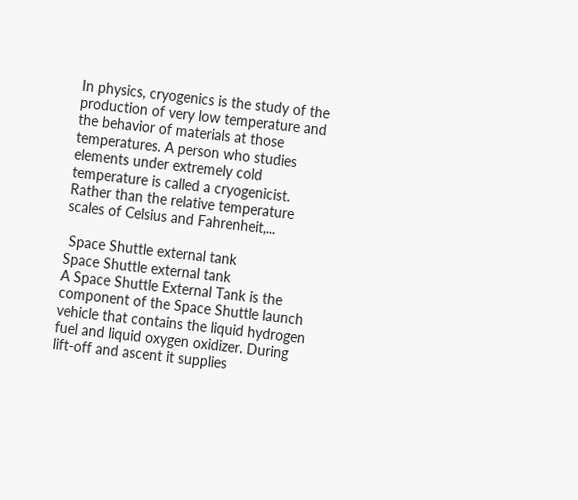In physics, cryogenics is the study of the production of very low temperature and the behavior of materials at those temperatures. A person who studies elements under extremely cold temperature is called a cryogenicist. Rather than the relative temperature scales of Celsius and Fahrenheit,...

 Space Shuttle external tank
Space Shuttle external tank
A Space Shuttle External Tank is the component of the Space Shuttle launch vehicle that contains the liquid hydrogen fuel and liquid oxygen oxidizer. During lift-off and ascent it supplies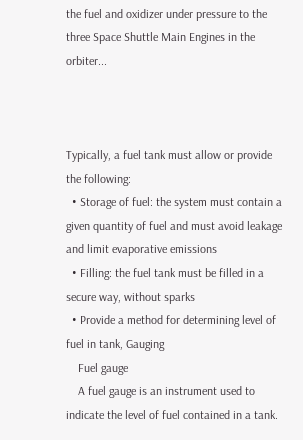the fuel and oxidizer under pressure to the three Space Shuttle Main Engines in the orbiter...



Typically, a fuel tank must allow or provide the following:
  • Storage of fuel: the system must contain a given quantity of fuel and must avoid leakage and limit evaporative emissions
  • Filling: the fuel tank must be filled in a secure way, without sparks
  • Provide a method for determining level of fuel in tank, Gauging
    Fuel gauge
    A fuel gauge is an instrument used to indicate the level of fuel contained in a tank.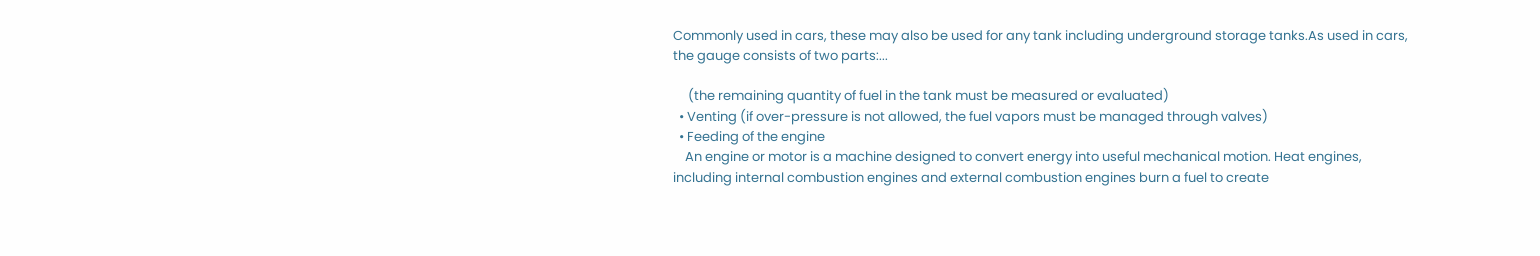Commonly used in cars, these may also be used for any tank including underground storage tanks.As used in cars, the gauge consists of two parts:...

     (the remaining quantity of fuel in the tank must be measured or evaluated)
  • Venting (if over-pressure is not allowed, the fuel vapors must be managed through valves)
  • Feeding of the engine
    An engine or motor is a machine designed to convert energy into useful mechanical motion. Heat engines, including internal combustion engines and external combustion engines burn a fuel to create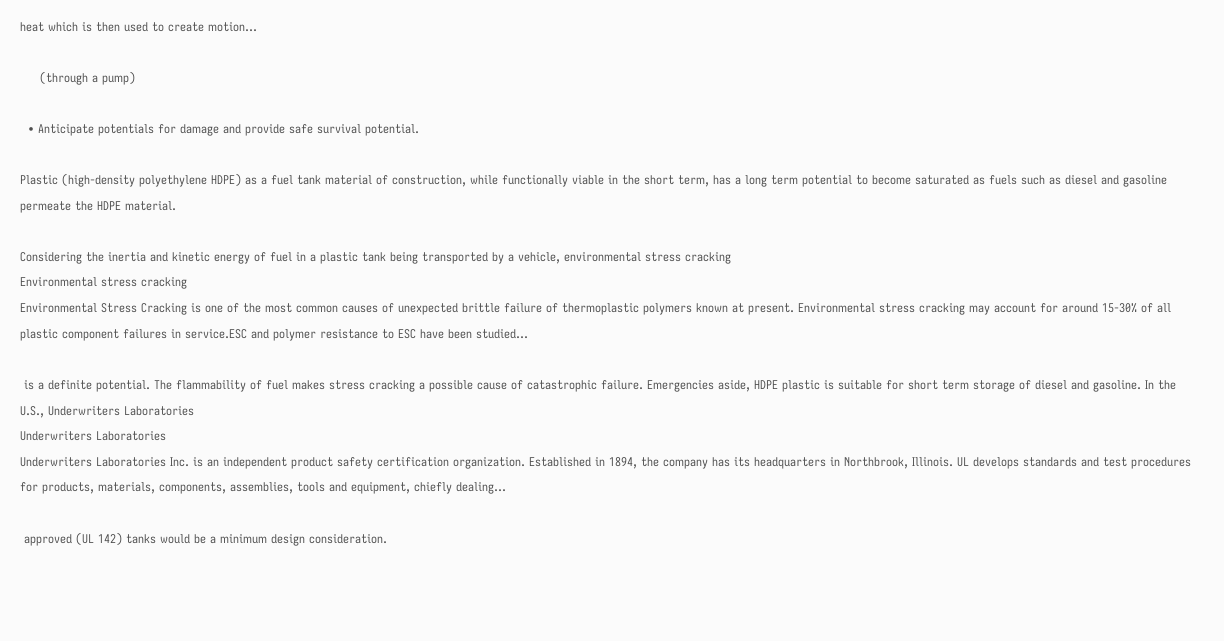heat which is then used to create motion...

     (through a pump)

  • Anticipate potentials for damage and provide safe survival potential.

Plastic (high-density polyethylene HDPE) as a fuel tank material of construction, while functionally viable in the short term, has a long term potential to become saturated as fuels such as diesel and gasoline permeate the HDPE material.

Considering the inertia and kinetic energy of fuel in a plastic tank being transported by a vehicle, environmental stress cracking
Environmental stress cracking
Environmental Stress Cracking is one of the most common causes of unexpected brittle failure of thermoplastic polymers known at present. Environmental stress cracking may account for around 15-30% of all plastic component failures in service.ESC and polymer resistance to ESC have been studied...

 is a definite potential. The flammability of fuel makes stress cracking a possible cause of catastrophic failure. Emergencies aside, HDPE plastic is suitable for short term storage of diesel and gasoline. In the U.S., Underwriters Laboratories
Underwriters Laboratories
Underwriters Laboratories Inc. is an independent product safety certification organization. Established in 1894, the company has its headquarters in Northbrook, Illinois. UL develops standards and test procedures for products, materials, components, assemblies, tools and equipment, chiefly dealing...

 approved (UL 142) tanks would be a minimum design consideration.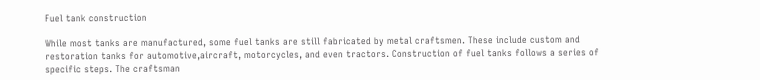Fuel tank construction

While most tanks are manufactured, some fuel tanks are still fabricated by metal craftsmen. These include custom and restoration tanks for automotive,aircraft, motorcycles, and even tractors. Construction of fuel tanks follows a series of specific steps. The craftsman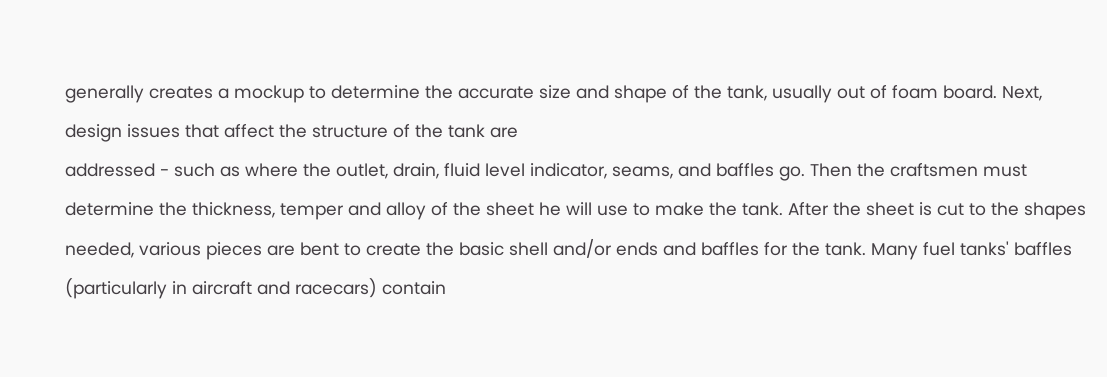generally creates a mockup to determine the accurate size and shape of the tank, usually out of foam board. Next, design issues that affect the structure of the tank are
addressed - such as where the outlet, drain, fluid level indicator, seams, and baffles go. Then the craftsmen must determine the thickness, temper and alloy of the sheet he will use to make the tank. After the sheet is cut to the shapes needed, various pieces are bent to create the basic shell and/or ends and baffles for the tank. Many fuel tanks' baffles (particularly in aircraft and racecars) contain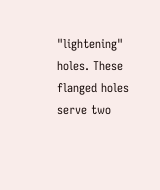"lightening" holes. These flanged holes serve two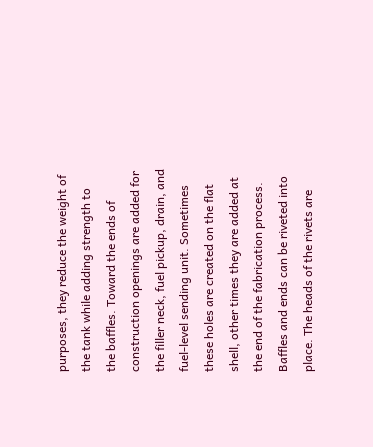purposes, they reduce the weight of the tank while adding strength to the baffles. Toward the ends of construction openings are added for the filler neck, fuel pickup, drain, and fuel-level sending unit. Sometimes these holes are created on the flat shell, other times they are added at the end of the fabrication process. Baffles and ends can be riveted into place. The heads of the rivets are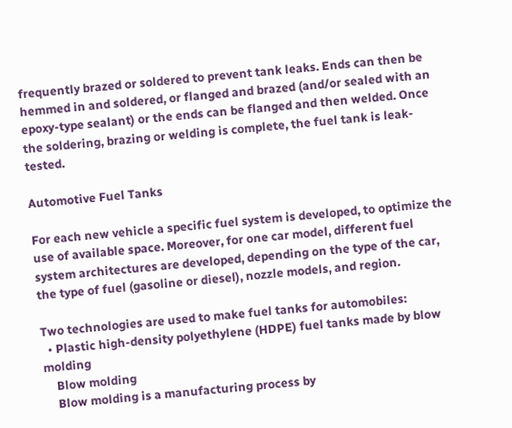frequently brazed or soldered to prevent tank leaks. Ends can then be hemmed in and soldered, or flanged and brazed (and/or sealed with an epoxy-type sealant) or the ends can be flanged and then welded. Once the soldering, brazing or welding is complete, the fuel tank is leak-tested.

Automotive Fuel Tanks

For each new vehicle a specific fuel system is developed, to optimize the use of available space. Moreover, for one car model, different fuel system architectures are developed, depending on the type of the car, the type of fuel (gasoline or diesel), nozzle models, and region.

Two technologies are used to make fuel tanks for automobiles:
  • Plastic high-density polyethylene (HDPE) fuel tanks made by blow molding
    Blow molding
    Blow molding is a manufacturing process by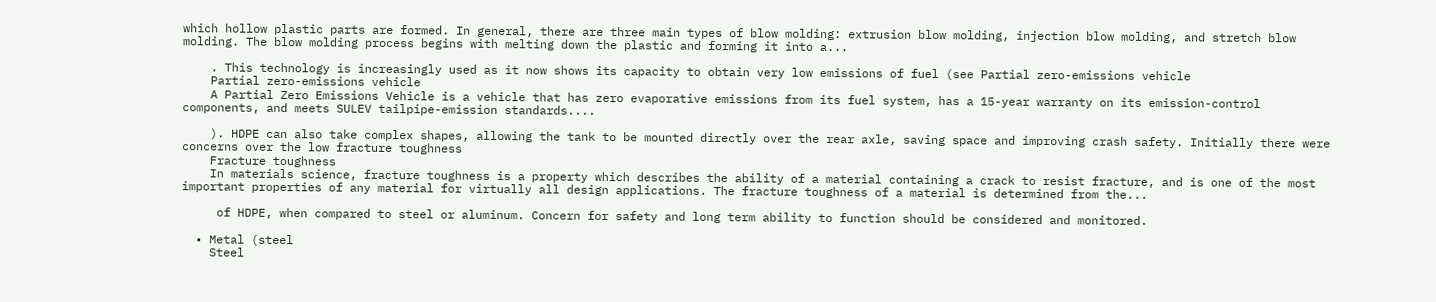which hollow plastic parts are formed. In general, there are three main types of blow molding: extrusion blow molding, injection blow molding, and stretch blow molding. The blow molding process begins with melting down the plastic and forming it into a...

    . This technology is increasingly used as it now shows its capacity to obtain very low emissions of fuel (see Partial zero-emissions vehicle
    Partial zero-emissions vehicle
    A Partial Zero Emissions Vehicle is a vehicle that has zero evaporative emissions from its fuel system, has a 15-year warranty on its emission-control components, and meets SULEV tailpipe-emission standards....

    ). HDPE can also take complex shapes, allowing the tank to be mounted directly over the rear axle, saving space and improving crash safety. Initially there were concerns over the low fracture toughness
    Fracture toughness
    In materials science, fracture toughness is a property which describes the ability of a material containing a crack to resist fracture, and is one of the most important properties of any material for virtually all design applications. The fracture toughness of a material is determined from the...

     of HDPE, when compared to steel or aluminum. Concern for safety and long term ability to function should be considered and monitored.

  • Metal (steel
    Steel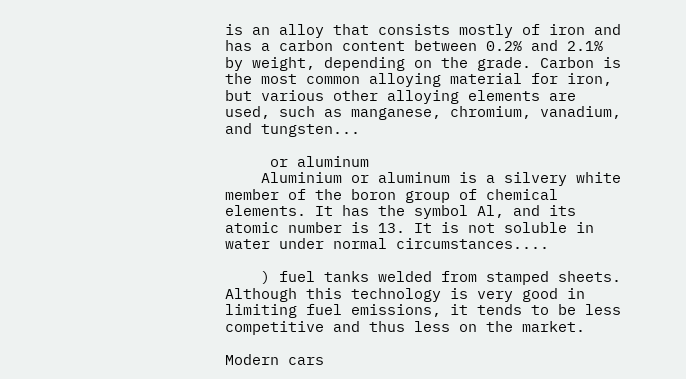is an alloy that consists mostly of iron and has a carbon content between 0.2% and 2.1% by weight, depending on the grade. Carbon is the most common alloying material for iron, but various other alloying elements are used, such as manganese, chromium, vanadium, and tungsten...

     or aluminum
    Aluminium or aluminum is a silvery white member of the boron group of chemical elements. It has the symbol Al, and its atomic number is 13. It is not soluble in water under normal circumstances....

    ) fuel tanks welded from stamped sheets. Although this technology is very good in limiting fuel emissions, it tends to be less competitive and thus less on the market.

Modern cars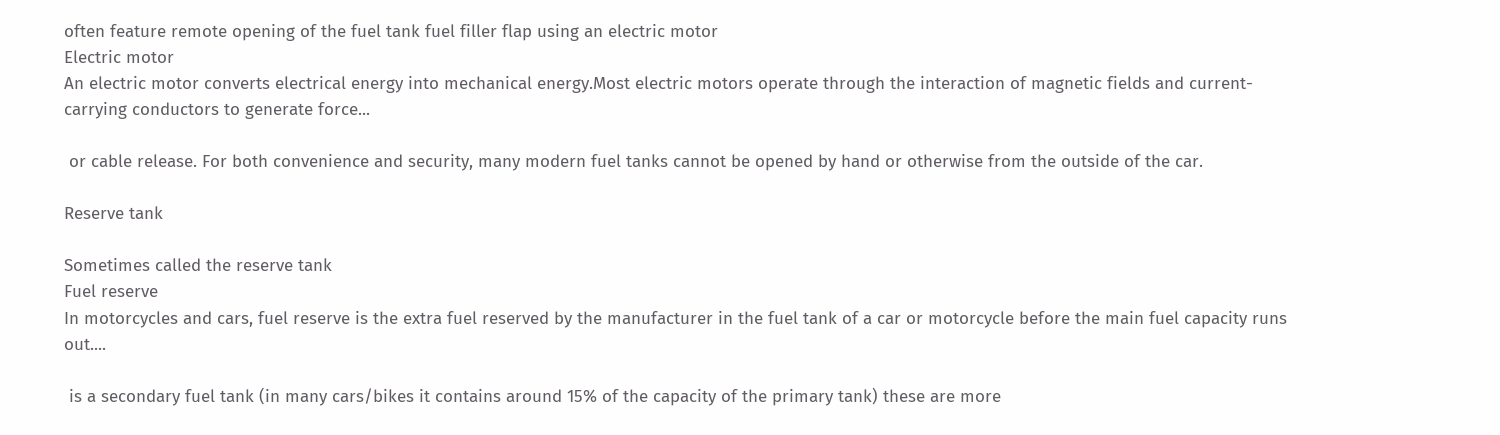often feature remote opening of the fuel tank fuel filler flap using an electric motor
Electric motor
An electric motor converts electrical energy into mechanical energy.Most electric motors operate through the interaction of magnetic fields and current-carrying conductors to generate force...

 or cable release. For both convenience and security, many modern fuel tanks cannot be opened by hand or otherwise from the outside of the car.

Reserve tank

Sometimes called the reserve tank
Fuel reserve
In motorcycles and cars, fuel reserve is the extra fuel reserved by the manufacturer in the fuel tank of a car or motorcycle before the main fuel capacity runs out....

 is a secondary fuel tank (in many cars/bikes it contains around 15% of the capacity of the primary tank) these are more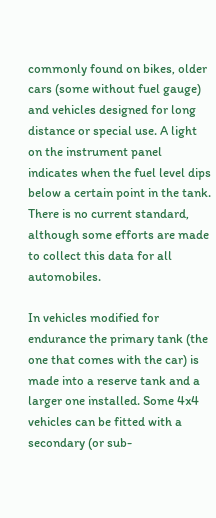commonly found on bikes, older cars (some without fuel gauge) and vehicles designed for long distance or special use. A light on the instrument panel indicates when the fuel level dips below a certain point in the tank. There is no current standard, although some efforts are made to collect this data for all automobiles.

In vehicles modified for endurance the primary tank (the one that comes with the car) is made into a reserve tank and a larger one installed. Some 4x4 vehicles can be fitted with a secondary (or sub-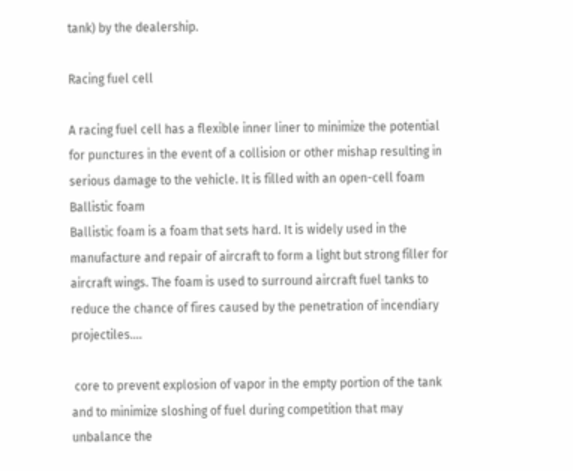tank) by the dealership.

Racing fuel cell

A racing fuel cell has a flexible inner liner to minimize the potential for punctures in the event of a collision or other mishap resulting in serious damage to the vehicle. It is filled with an open-cell foam
Ballistic foam
Ballistic foam is a foam that sets hard. It is widely used in the manufacture and repair of aircraft to form a light but strong filler for aircraft wings. The foam is used to surround aircraft fuel tanks to reduce the chance of fires caused by the penetration of incendiary projectiles....

 core to prevent explosion of vapor in the empty portion of the tank and to minimize sloshing of fuel during competition that may unbalance the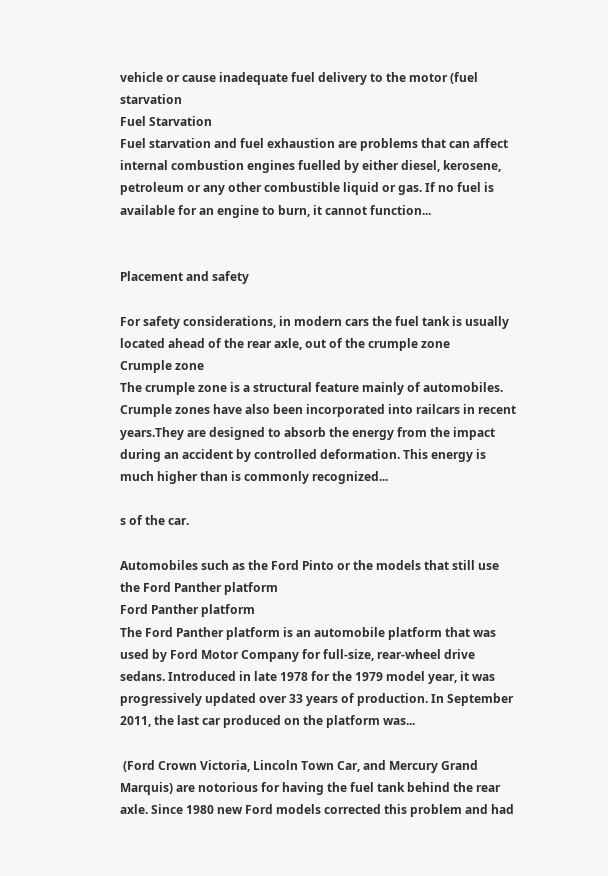vehicle or cause inadequate fuel delivery to the motor (fuel starvation
Fuel Starvation
Fuel starvation and fuel exhaustion are problems that can affect internal combustion engines fuelled by either diesel, kerosene, petroleum or any other combustible liquid or gas. If no fuel is available for an engine to burn, it cannot function...


Placement and safety

For safety considerations, in modern cars the fuel tank is usually located ahead of the rear axle, out of the crumple zone
Crumple zone
The crumple zone is a structural feature mainly of automobiles. Crumple zones have also been incorporated into railcars in recent years.They are designed to absorb the energy from the impact during an accident by controlled deformation. This energy is much higher than is commonly recognized...

s of the car.

Automobiles such as the Ford Pinto or the models that still use the Ford Panther platform
Ford Panther platform
The Ford Panther platform is an automobile platform that was used by Ford Motor Company for full-size, rear-wheel drive sedans. Introduced in late 1978 for the 1979 model year, it was progressively updated over 33 years of production. In September 2011, the last car produced on the platform was...

 (Ford Crown Victoria, Lincoln Town Car, and Mercury Grand Marquis) are notorious for having the fuel tank behind the rear axle. Since 1980 new Ford models corrected this problem and had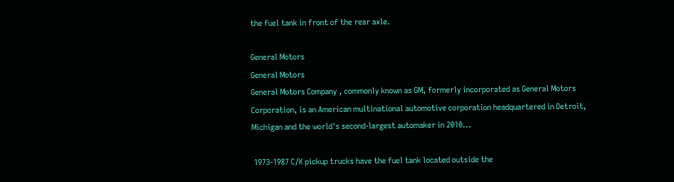the fuel tank in front of the rear axle.

General Motors
General Motors
General Motors Company , commonly known as GM, formerly incorporated as General Motors Corporation, is an American multinational automotive corporation headquartered in Detroit, Michigan and the world's second-largest automaker in 2010...

 1973-1987 C/K pickup trucks have the fuel tank located outside the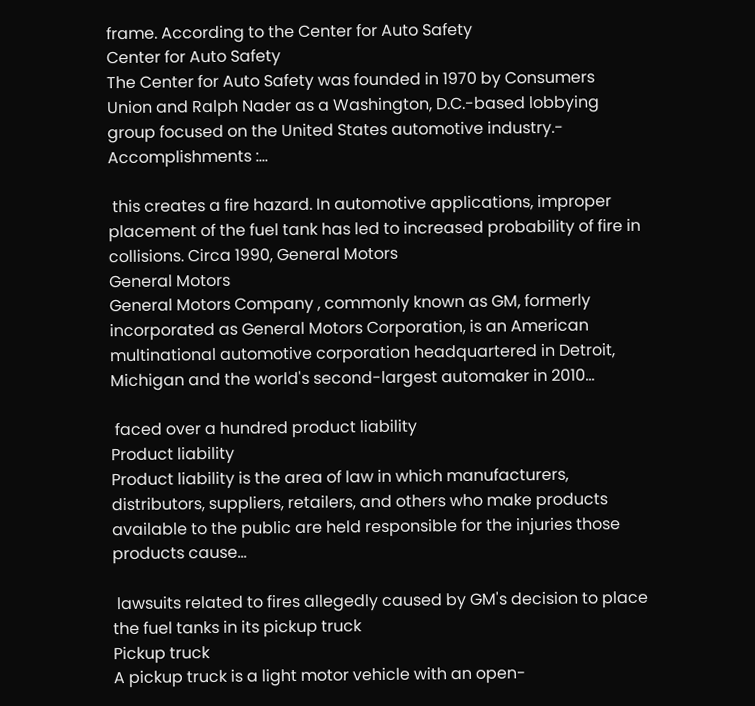frame. According to the Center for Auto Safety
Center for Auto Safety
The Center for Auto Safety was founded in 1970 by Consumers Union and Ralph Nader as a Washington, D.C.-based lobbying group focused on the United States automotive industry.- Accomplishments :...

 this creates a fire hazard. In automotive applications, improper placement of the fuel tank has led to increased probability of fire in collisions. Circa 1990, General Motors
General Motors
General Motors Company , commonly known as GM, formerly incorporated as General Motors Corporation, is an American multinational automotive corporation headquartered in Detroit, Michigan and the world's second-largest automaker in 2010...

 faced over a hundred product liability
Product liability
Product liability is the area of law in which manufacturers, distributors, suppliers, retailers, and others who make products available to the public are held responsible for the injuries those products cause...

 lawsuits related to fires allegedly caused by GM's decision to place the fuel tanks in its pickup truck
Pickup truck
A pickup truck is a light motor vehicle with an open-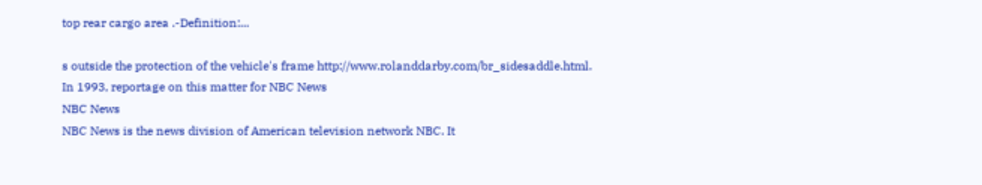top rear cargo area .-Definition:...

s outside the protection of the vehicle's frame http://www.rolanddarby.com/br_sidesaddle.html. In 1993, reportage on this matter for NBC News
NBC News
NBC News is the news division of American television network NBC. It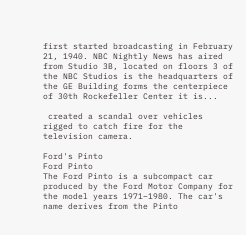first started broadcasting in February 21, 1940. NBC Nightly News has aired from Studio 3B, located on floors 3 of the NBC Studios is the headquarters of the GE Building forms the centerpiece of 30th Rockefeller Center it is...

 created a scandal over vehicles rigged to catch fire for the television camera.

Ford's Pinto
Ford Pinto
The Ford Pinto is a subcompact car produced by the Ford Motor Company for the model years 1971–1980. The car's name derives from the Pinto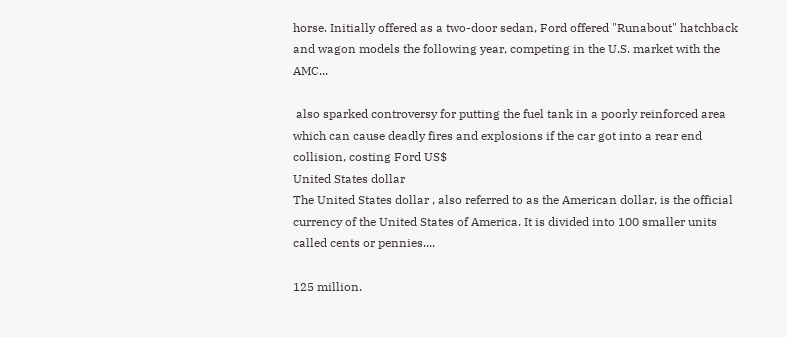horse. Initially offered as a two-door sedan, Ford offered "Runabout" hatchback and wagon models the following year, competing in the U.S. market with the AMC...

 also sparked controversy for putting the fuel tank in a poorly reinforced area which can cause deadly fires and explosions if the car got into a rear end collision, costing Ford US$
United States dollar
The United States dollar , also referred to as the American dollar, is the official currency of the United States of America. It is divided into 100 smaller units called cents or pennies....

125 million.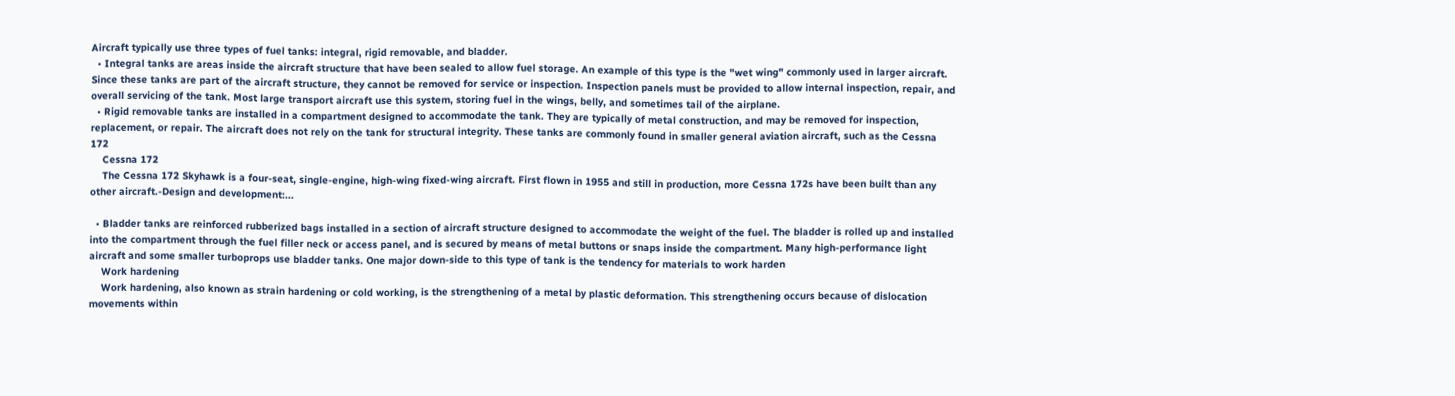Aircraft typically use three types of fuel tanks: integral, rigid removable, and bladder.
  • Integral tanks are areas inside the aircraft structure that have been sealed to allow fuel storage. An example of this type is the "wet wing" commonly used in larger aircraft. Since these tanks are part of the aircraft structure, they cannot be removed for service or inspection. Inspection panels must be provided to allow internal inspection, repair, and overall servicing of the tank. Most large transport aircraft use this system, storing fuel in the wings, belly, and sometimes tail of the airplane.
  • Rigid removable tanks are installed in a compartment designed to accommodate the tank. They are typically of metal construction, and may be removed for inspection, replacement, or repair. The aircraft does not rely on the tank for structural integrity. These tanks are commonly found in smaller general aviation aircraft, such as the Cessna 172
    Cessna 172
    The Cessna 172 Skyhawk is a four-seat, single-engine, high-wing fixed-wing aircraft. First flown in 1955 and still in production, more Cessna 172s have been built than any other aircraft.-Design and development:...

  • Bladder tanks are reinforced rubberized bags installed in a section of aircraft structure designed to accommodate the weight of the fuel. The bladder is rolled up and installed into the compartment through the fuel filler neck or access panel, and is secured by means of metal buttons or snaps inside the compartment. Many high-performance light aircraft and some smaller turboprops use bladder tanks. One major down-side to this type of tank is the tendency for materials to work harden
    Work hardening
    Work hardening, also known as strain hardening or cold working, is the strengthening of a metal by plastic deformation. This strengthening occurs because of dislocation movements within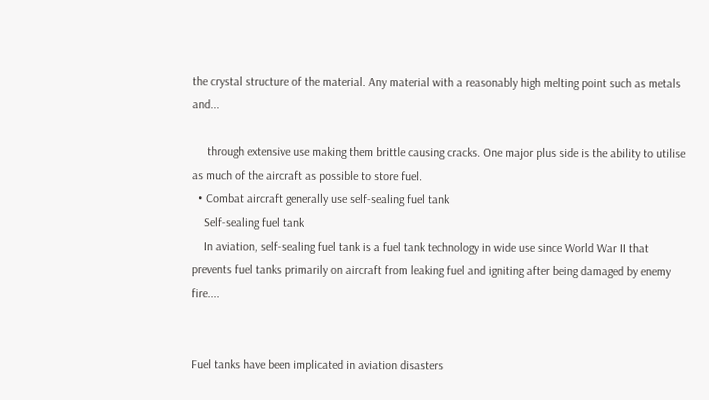the crystal structure of the material. Any material with a reasonably high melting point such as metals and...

     through extensive use making them brittle causing cracks. One major plus side is the ability to utilise as much of the aircraft as possible to store fuel.
  • Combat aircraft generally use self-sealing fuel tank
    Self-sealing fuel tank
    In aviation, self-sealing fuel tank is a fuel tank technology in wide use since World War II that prevents fuel tanks primarily on aircraft from leaking fuel and igniting after being damaged by enemy fire....


Fuel tanks have been implicated in aviation disasters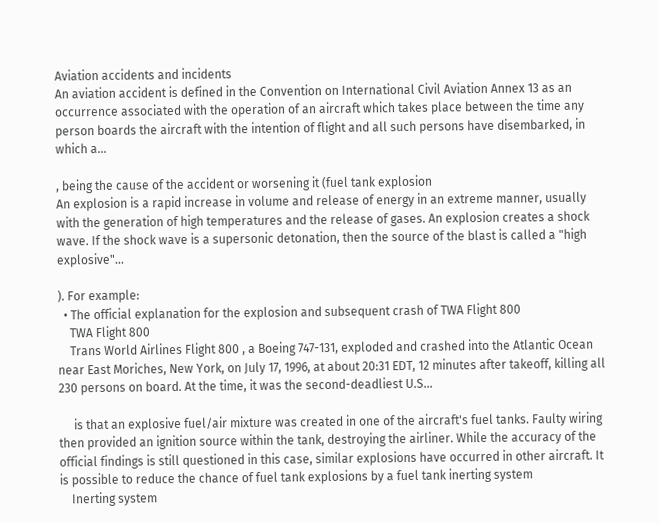Aviation accidents and incidents
An aviation accident is defined in the Convention on International Civil Aviation Annex 13 as an occurrence associated with the operation of an aircraft which takes place between the time any person boards the aircraft with the intention of flight and all such persons have disembarked, in which a...

, being the cause of the accident or worsening it (fuel tank explosion
An explosion is a rapid increase in volume and release of energy in an extreme manner, usually with the generation of high temperatures and the release of gases. An explosion creates a shock wave. If the shock wave is a supersonic detonation, then the source of the blast is called a "high explosive"...

). For example:
  • The official explanation for the explosion and subsequent crash of TWA Flight 800
    TWA Flight 800
    Trans World Airlines Flight 800 , a Boeing 747-131, exploded and crashed into the Atlantic Ocean near East Moriches, New York, on July 17, 1996, at about 20:31 EDT, 12 minutes after takeoff, killing all 230 persons on board. At the time, it was the second-deadliest U.S...

     is that an explosive fuel/air mixture was created in one of the aircraft's fuel tanks. Faulty wiring then provided an ignition source within the tank, destroying the airliner. While the accuracy of the official findings is still questioned in this case, similar explosions have occurred in other aircraft. It is possible to reduce the chance of fuel tank explosions by a fuel tank inerting system
    Inerting system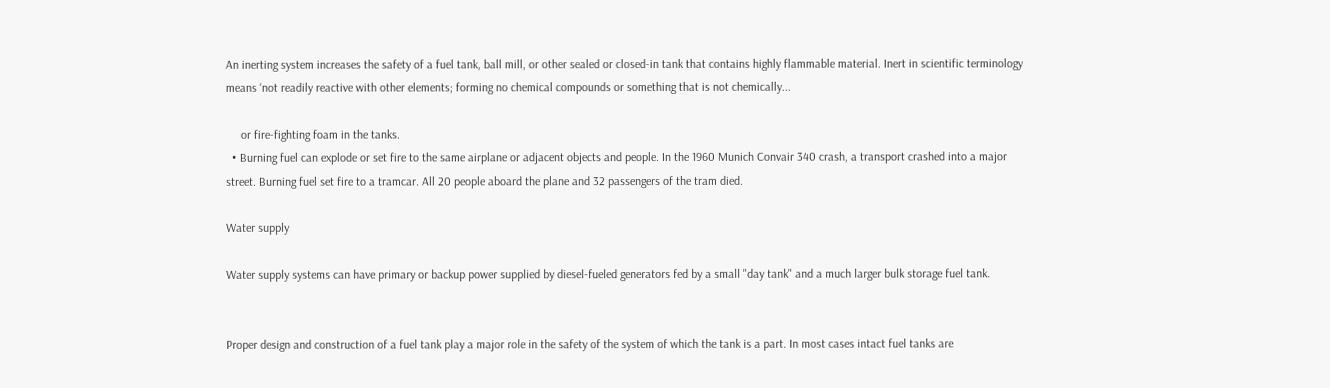An inerting system increases the safety of a fuel tank, ball mill, or other sealed or closed-in tank that contains highly flammable material. Inert in scientific terminology means ‘not readily reactive with other elements; forming no chemical compounds or something that is not chemically...

     or fire-fighting foam in the tanks.
  • Burning fuel can explode or set fire to the same airplane or adjacent objects and people. In the 1960 Munich Convair 340 crash, a transport crashed into a major street. Burning fuel set fire to a tramcar. All 20 people aboard the plane and 32 passengers of the tram died.

Water supply

Water supply systems can have primary or backup power supplied by diesel-fueled generators fed by a small "day tank" and a much larger bulk storage fuel tank.


Proper design and construction of a fuel tank play a major role in the safety of the system of which the tank is a part. In most cases intact fuel tanks are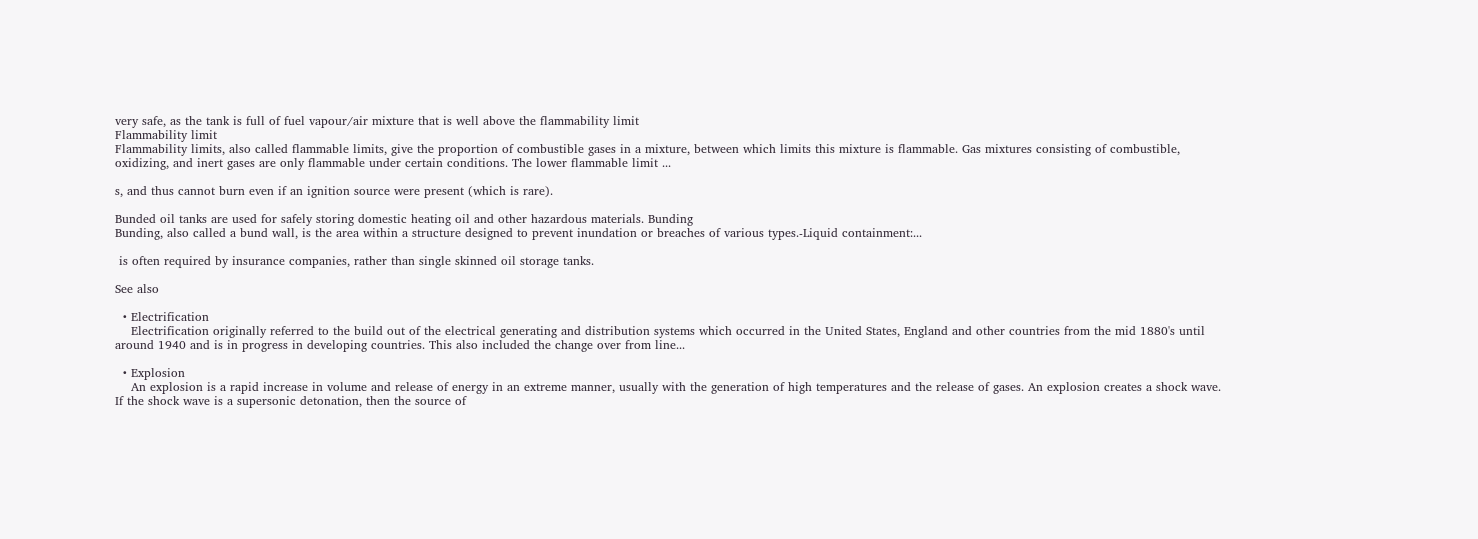very safe, as the tank is full of fuel vapour/air mixture that is well above the flammability limit
Flammability limit
Flammability limits, also called flammable limits, give the proportion of combustible gases in a mixture, between which limits this mixture is flammable. Gas mixtures consisting of combustible, oxidizing, and inert gases are only flammable under certain conditions. The lower flammable limit ...

s, and thus cannot burn even if an ignition source were present (which is rare).

Bunded oil tanks are used for safely storing domestic heating oil and other hazardous materials. Bunding
Bunding, also called a bund wall, is the area within a structure designed to prevent inundation or breaches of various types.-Liquid containment:...

 is often required by insurance companies, rather than single skinned oil storage tanks.

See also

  • Electrification
    Electrification originally referred to the build out of the electrical generating and distribution systems which occurred in the United States, England and other countries from the mid 1880's until around 1940 and is in progress in developing countries. This also included the change over from line...

  • Explosion
    An explosion is a rapid increase in volume and release of energy in an extreme manner, usually with the generation of high temperatures and the release of gases. An explosion creates a shock wave. If the shock wave is a supersonic detonation, then the source of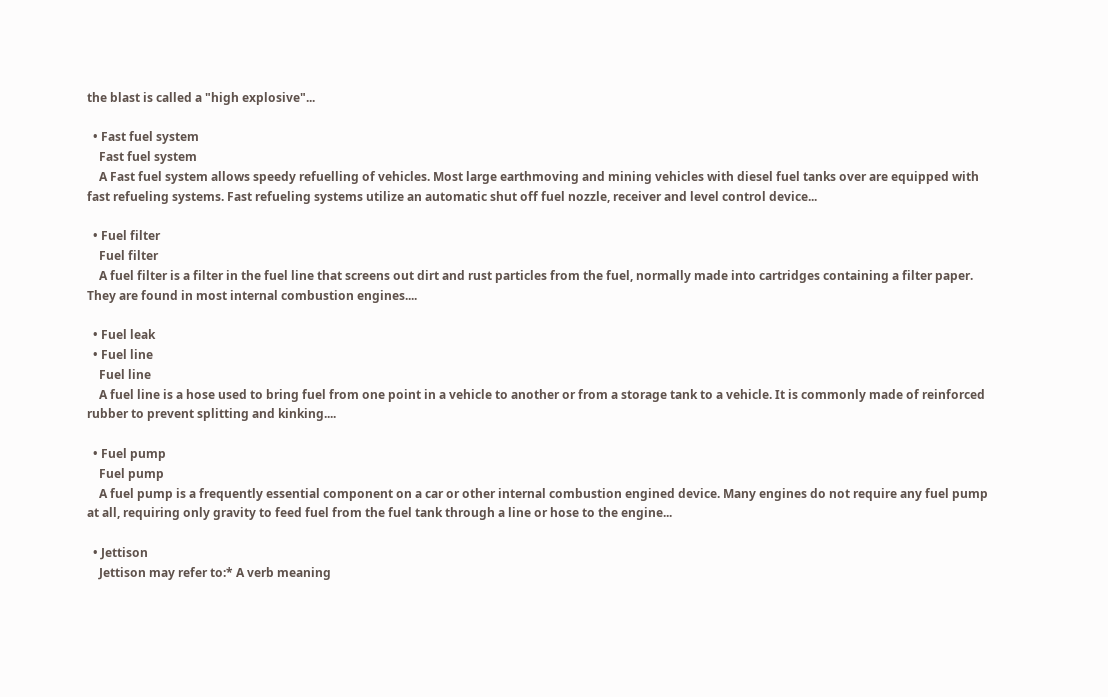the blast is called a "high explosive"...

  • Fast fuel system
    Fast fuel system
    A Fast fuel system allows speedy refuelling of vehicles. Most large earthmoving and mining vehicles with diesel fuel tanks over are equipped with fast refueling systems. Fast refueling systems utilize an automatic shut off fuel nozzle, receiver and level control device...

  • Fuel filter
    Fuel filter
    A fuel filter is a filter in the fuel line that screens out dirt and rust particles from the fuel, normally made into cartridges containing a filter paper. They are found in most internal combustion engines....

  • Fuel leak
  • Fuel line
    Fuel line
    A fuel line is a hose used to bring fuel from one point in a vehicle to another or from a storage tank to a vehicle. It is commonly made of reinforced rubber to prevent splitting and kinking....

  • Fuel pump
    Fuel pump
    A fuel pump is a frequently essential component on a car or other internal combustion engined device. Many engines do not require any fuel pump at all, requiring only gravity to feed fuel from the fuel tank through a line or hose to the engine...

  • Jettison
    Jettison may refer to:* A verb meaning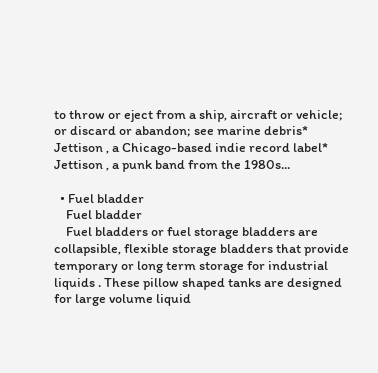to throw or eject from a ship, aircraft or vehicle; or discard or abandon; see marine debris* Jettison , a Chicago-based indie record label* Jettison , a punk band from the 1980s...

  • Fuel bladder
    Fuel bladder
    Fuel bladders or fuel storage bladders are collapsible, flexible storage bladders that provide temporary or long term storage for industrial liquids . These pillow shaped tanks are designed for large volume liquid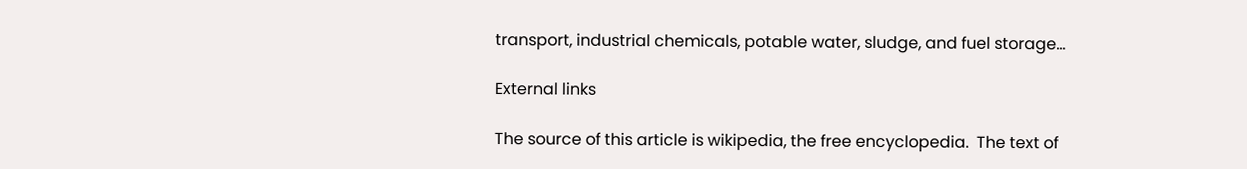transport, industrial chemicals, potable water, sludge, and fuel storage...

External links

The source of this article is wikipedia, the free encyclopedia.  The text of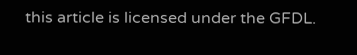this article is licensed under the GFDL.